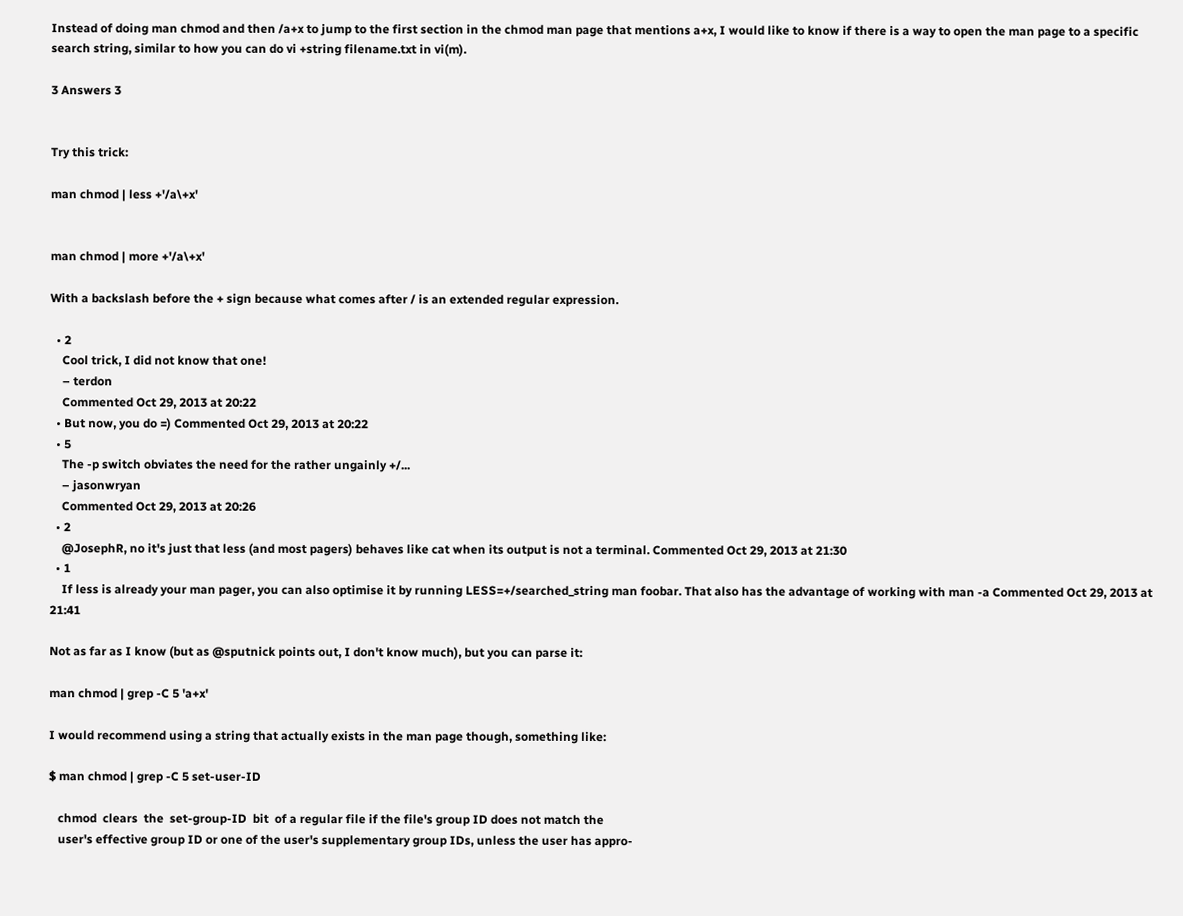Instead of doing man chmod and then /a+x to jump to the first section in the chmod man page that mentions a+x, I would like to know if there is a way to open the man page to a specific search string, similar to how you can do vi +string filename.txt in vi(m).

3 Answers 3


Try this trick:

man chmod | less +'/a\+x'


man chmod | more +'/a\+x'

With a backslash before the + sign because what comes after / is an extended regular expression.

  • 2
    Cool trick, I did not know that one!
    – terdon
    Commented Oct 29, 2013 at 20:22
  • But now, you do =) Commented Oct 29, 2013 at 20:22
  • 5
    The -p switch obviates the need for the rather ungainly +/...
    – jasonwryan
    Commented Oct 29, 2013 at 20:26
  • 2
    @JosephR, no it's just that less (and most pagers) behaves like cat when its output is not a terminal. Commented Oct 29, 2013 at 21:30
  • 1
    If less is already your man pager, you can also optimise it by running LESS=+/searched_string man foobar. That also has the advantage of working with man -a Commented Oct 29, 2013 at 21:41

Not as far as I know (but as @sputnick points out, I don't know much), but you can parse it:

man chmod | grep -C 5 'a+x'

I would recommend using a string that actually exists in the man page though, something like:

$ man chmod | grep -C 5 set-user-ID

   chmod  clears  the  set-group-ID  bit  of a regular file if the file's group ID does not match the
   user's effective group ID or one of the user's supplementary group IDs, unless the user has appro‐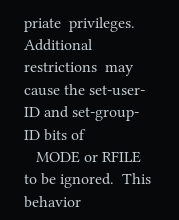priate  privileges.   Additional  restrictions  may cause the set-user-ID and set-group-ID bits of
   MODE or RFILE to be ignored.  This behavior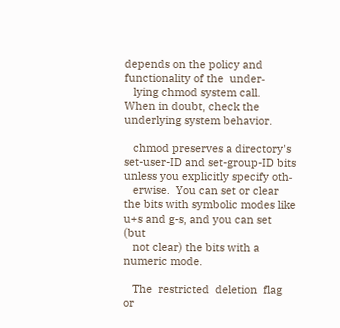depends on the policy and functionality of the  under‐
   lying chmod system call.  When in doubt, check the underlying system behavior.

   chmod preserves a directory's set-user-ID and set-group-ID bits unless you explicitly specify oth‐
   erwise.  You can set or clear the bits with symbolic modes like u+s and g-s, and you can set  (but
   not clear) the bits with a numeric mode.

   The  restricted  deletion  flag or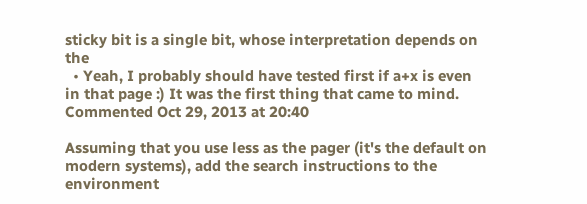sticky bit is a single bit, whose interpretation depends on the
  • Yeah, I probably should have tested first if a+x is even in that page :) It was the first thing that came to mind. Commented Oct 29, 2013 at 20:40

Assuming that you use less as the pager (it's the default on modern systems), add the search instructions to the environment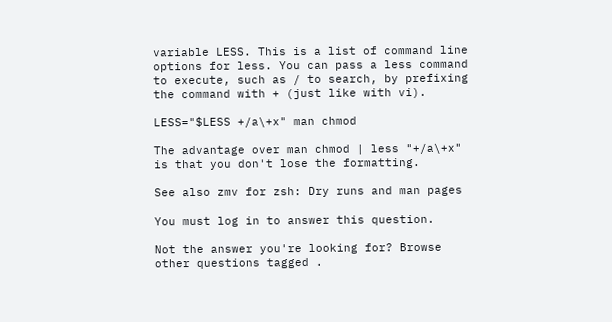variable LESS. This is a list of command line options for less. You can pass a less command to execute, such as / to search, by prefixing the command with + (just like with vi).

LESS="$LESS +/a\+x" man chmod

The advantage over man chmod | less "+/a\+x" is that you don't lose the formatting.

See also zmv for zsh: Dry runs and man pages

You must log in to answer this question.

Not the answer you're looking for? Browse other questions tagged .